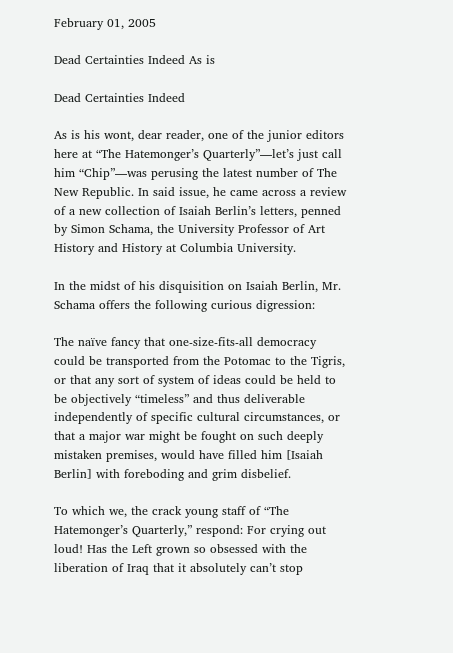February 01, 2005

Dead Certainties Indeed As is

Dead Certainties Indeed

As is his wont, dear reader, one of the junior editors here at “The Hatemonger’s Quarterly”—let’s just call him “Chip”—was perusing the latest number of The New Republic. In said issue, he came across a review of a new collection of Isaiah Berlin’s letters, penned by Simon Schama, the University Professor of Art History and History at Columbia University.

In the midst of his disquisition on Isaiah Berlin, Mr. Schama offers the following curious digression:

The naïve fancy that one-size-fits-all democracy could be transported from the Potomac to the Tigris, or that any sort of system of ideas could be held to be objectively “timeless” and thus deliverable independently of specific cultural circumstances, or that a major war might be fought on such deeply mistaken premises, would have filled him [Isaiah Berlin] with foreboding and grim disbelief.

To which we, the crack young staff of “The Hatemonger’s Quarterly,” respond: For crying out loud! Has the Left grown so obsessed with the liberation of Iraq that it absolutely can’t stop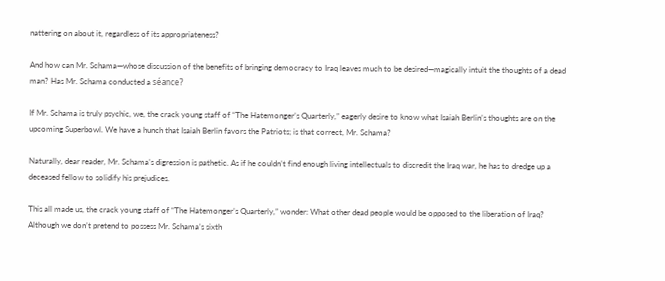nattering on about it, regardless of its appropriateness?

And how can Mr. Schama—whose discussion of the benefits of bringing democracy to Iraq leaves much to be desired—magically intuit the thoughts of a dead man? Has Mr. Schama conducted a séance?

If Mr. Schama is truly psychic, we, the crack young staff of “The Hatemonger’s Quarterly,” eagerly desire to know what Isaiah Berlin’s thoughts are on the upcoming Superbowl. We have a hunch that Isaiah Berlin favors the Patriots; is that correct, Mr. Schama?

Naturally, dear reader, Mr. Schama’s digression is pathetic. As if he couldn’t find enough living intellectuals to discredit the Iraq war, he has to dredge up a deceased fellow to solidify his prejudices.

This all made us, the crack young staff of “The Hatemonger’s Quarterly,” wonder: What other dead people would be opposed to the liberation of Iraq? Although we don’t pretend to possess Mr. Schama’s sixth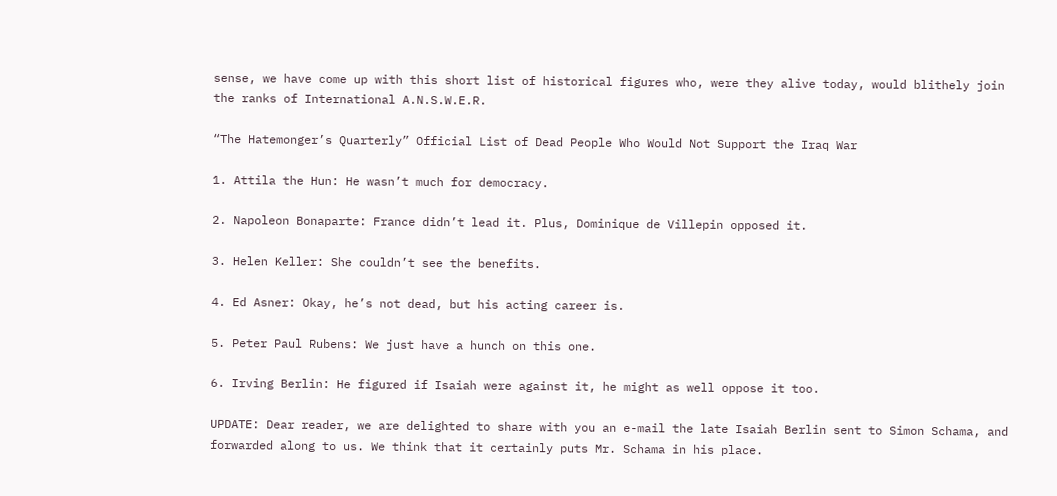sense, we have come up with this short list of historical figures who, were they alive today, would blithely join the ranks of International A.N.S.W.E.R.

“The Hatemonger’s Quarterly” Official List of Dead People Who Would Not Support the Iraq War

1. Attila the Hun: He wasn’t much for democracy.

2. Napoleon Bonaparte: France didn’t lead it. Plus, Dominique de Villepin opposed it.

3. Helen Keller: She couldn’t see the benefits.

4. Ed Asner: Okay, he’s not dead, but his acting career is.

5. Peter Paul Rubens: We just have a hunch on this one.

6. Irving Berlin: He figured if Isaiah were against it, he might as well oppose it too.

UPDATE: Dear reader, we are delighted to share with you an e-mail the late Isaiah Berlin sent to Simon Schama, and forwarded along to us. We think that it certainly puts Mr. Schama in his place.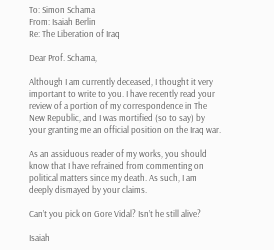To: Simon Schama
From: Isaiah Berlin
Re: The Liberation of Iraq

Dear Prof. Schama,

Although I am currently deceased, I thought it very important to write to you. I have recently read your review of a portion of my correspondence in The New Republic, and I was mortified (so to say) by your granting me an official position on the Iraq war.

As an assiduous reader of my works, you should know that I have refrained from commenting on political matters since my death. As such, I am deeply dismayed by your claims.

Can’t you pick on Gore Vidal? Isn’t he still alive?

Isaiah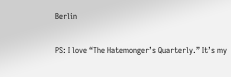Berlin

PS: I love “The Hatemonger’s Quarterly.” It’s my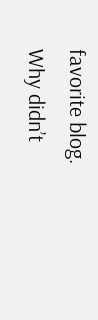favorite blog. Why didn’t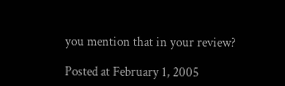you mention that in your review?

Posted at February 1, 2005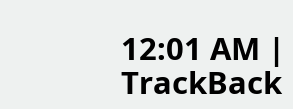12:01 AM | TrackBack